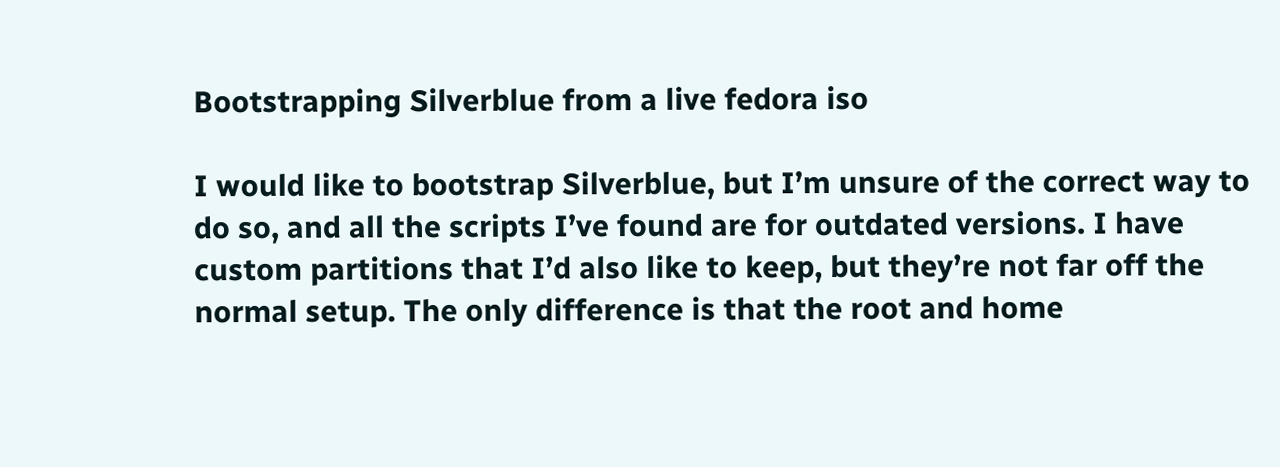Bootstrapping Silverblue from a live fedora iso

I would like to bootstrap Silverblue, but I’m unsure of the correct way to do so, and all the scripts I’ve found are for outdated versions. I have custom partitions that I’d also like to keep, but they’re not far off the normal setup. The only difference is that the root and home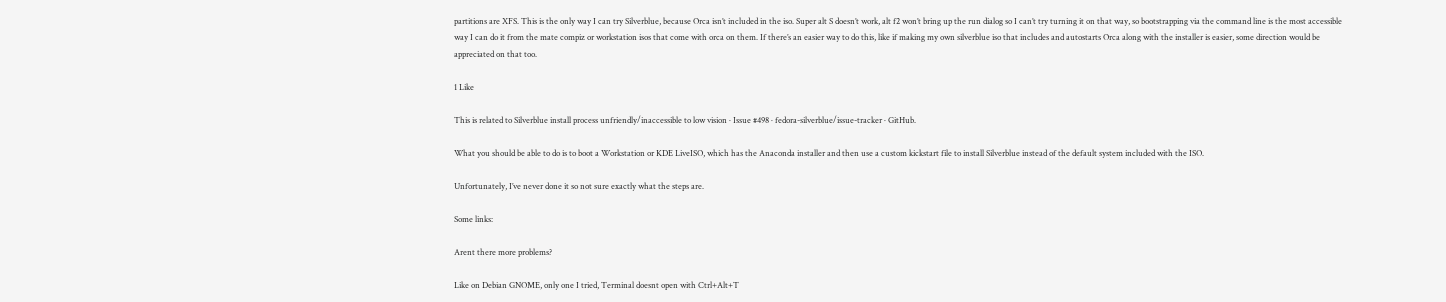partitions are XFS. This is the only way I can try Silverblue, because Orca isn’t included in the iso. Super alt S doesn’t work, alt f2 won’t bring up the run dialog so I can’t try turning it on that way, so bootstrapping via the command line is the most accessible way I can do it from the mate compiz or workstation isos that come with orca on them. If there’s an easier way to do this, like if making my own silverblue iso that includes and autostarts Orca along with the installer is easier, some direction would be appreciated on that too.

1 Like

This is related to Silverblue install process unfriendly/inaccessible to low vision · Issue #498 · fedora-silverblue/issue-tracker · GitHub.

What you should be able to do is to boot a Workstation or KDE LiveISO, which has the Anaconda installer and then use a custom kickstart file to install Silverblue instead of the default system included with the ISO.

Unfortunately, I’ve never done it so not sure exactly what the steps are.

Some links:

Arent there more problems?

Like on Debian GNOME, only one I tried, Terminal doesnt open with Ctrl+Alt+T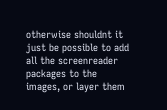otherwise shouldnt it just be possible to add all the screenreader packages to the images, or layer them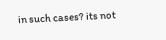in such cases? its not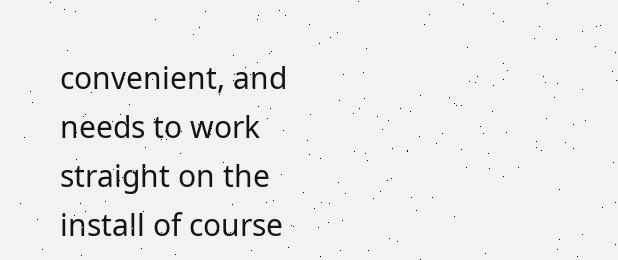convenient, and needs to work straight on the install of course